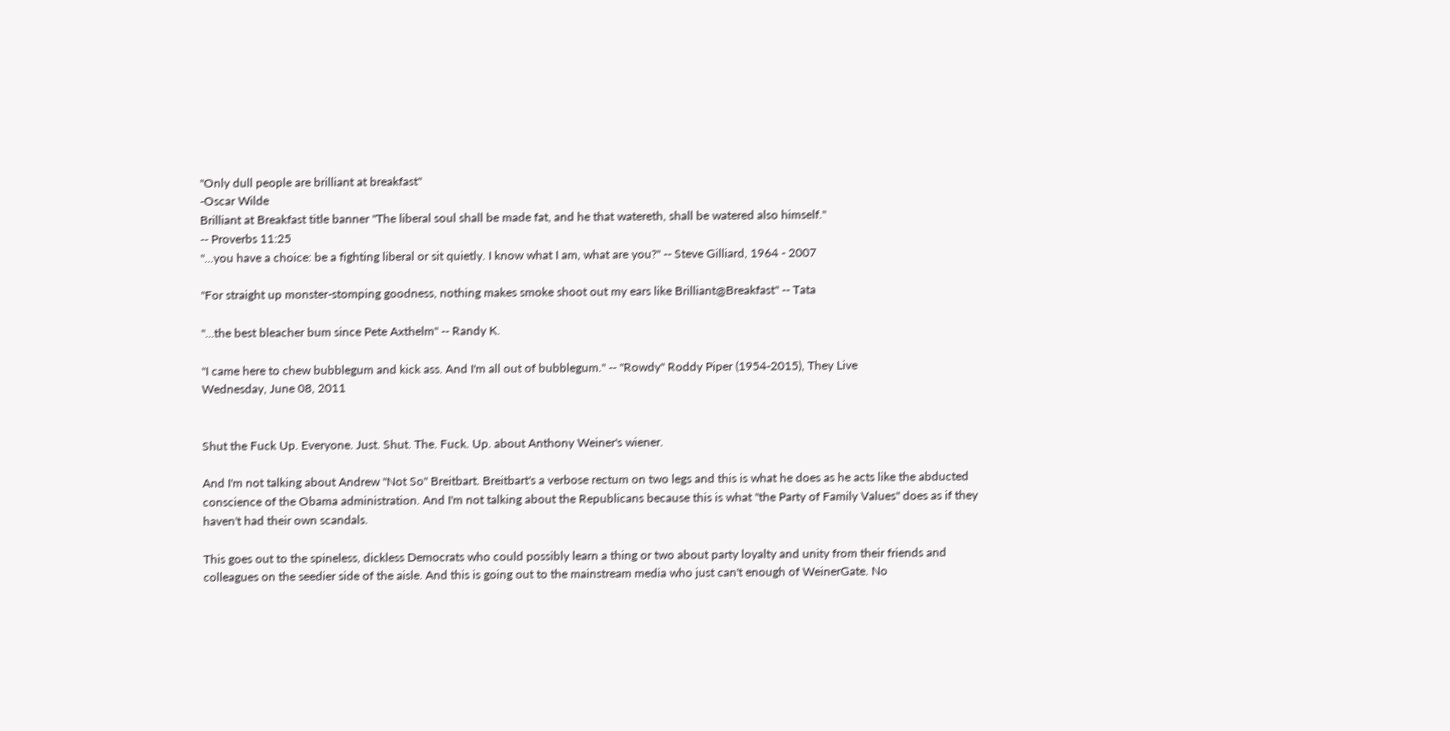"Only dull people are brilliant at breakfast"
-Oscar Wilde
Brilliant at Breakfast title banner "The liberal soul shall be made fat, and he that watereth, shall be watered also himself."
-- Proverbs 11:25
"...you have a choice: be a fighting liberal or sit quietly. I know what I am, what are you?" -- Steve Gilliard, 1964 - 2007

"For straight up monster-stomping goodness, nothing makes smoke shoot out my ears like Brilliant@Breakfast" -- Tata

"...the best bleacher bum since Pete Axthelm" -- Randy K.

"I came here to chew bubblegum and kick ass. And I'm all out of bubblegum." -- "Rowdy" Roddy Piper (1954-2015), They Live
Wednesday, June 08, 2011


Shut the Fuck Up. Everyone. Just. Shut. The. Fuck. Up. about Anthony Weiner's wiener.

And I'm not talking about Andrew "Not So" Breitbart. Breitbart's a verbose rectum on two legs and this is what he does as he acts like the abducted conscience of the Obama administration. And I'm not talking about the Republicans because this is what "the Party of Family Values" does as if they haven't had their own scandals.

This goes out to the spineless, dickless Democrats who could possibly learn a thing or two about party loyalty and unity from their friends and colleagues on the seedier side of the aisle. And this is going out to the mainstream media who just can't enough of WeinerGate. No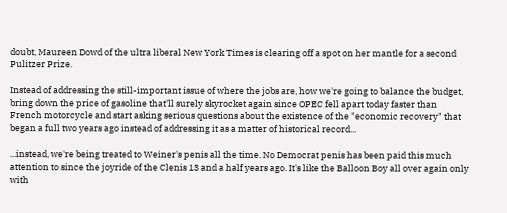doubt, Maureen Dowd of the ultra liberal New York Times is clearing off a spot on her mantle for a second Pulitzer Prize.

Instead of addressing the still-important issue of where the jobs are, how we're going to balance the budget, bring down the price of gasoline that'll surely skyrocket again since OPEC fell apart today faster than French motorcycle and start asking serious questions about the existence of the "economic recovery" that began a full two years ago instead of addressing it as a matter of historical record...

...instead, we're being treated to Weiner's penis all the time. No Democrat penis has been paid this much attention to since the joyride of the Clenis 13 and a half years ago. It's like the Balloon Boy all over again only with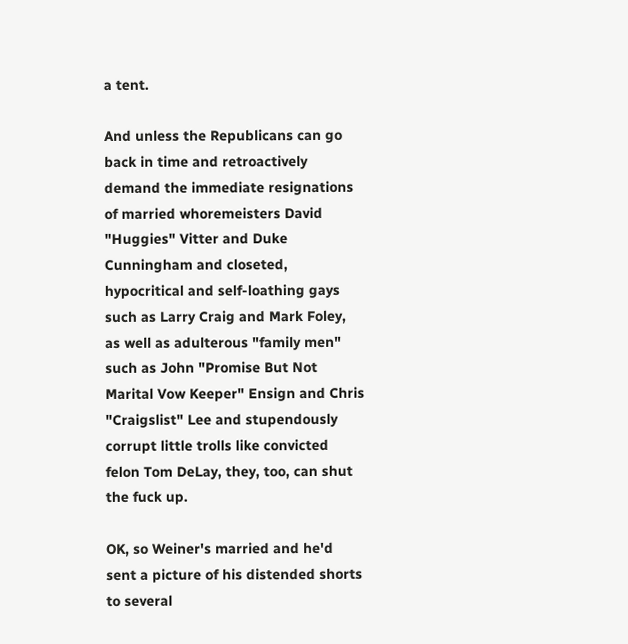a tent.

And unless the Republicans can go back in time and retroactively demand the immediate resignations of married whoremeisters David "Huggies" Vitter and Duke Cunningham and closeted, hypocritical and self-loathing gays such as Larry Craig and Mark Foley, as well as adulterous "family men" such as John "Promise But Not Marital Vow Keeper" Ensign and Chris "Craigslist" Lee and stupendously corrupt little trolls like convicted felon Tom DeLay, they, too, can shut the fuck up.

OK, so Weiner's married and he'd sent a picture of his distended shorts to several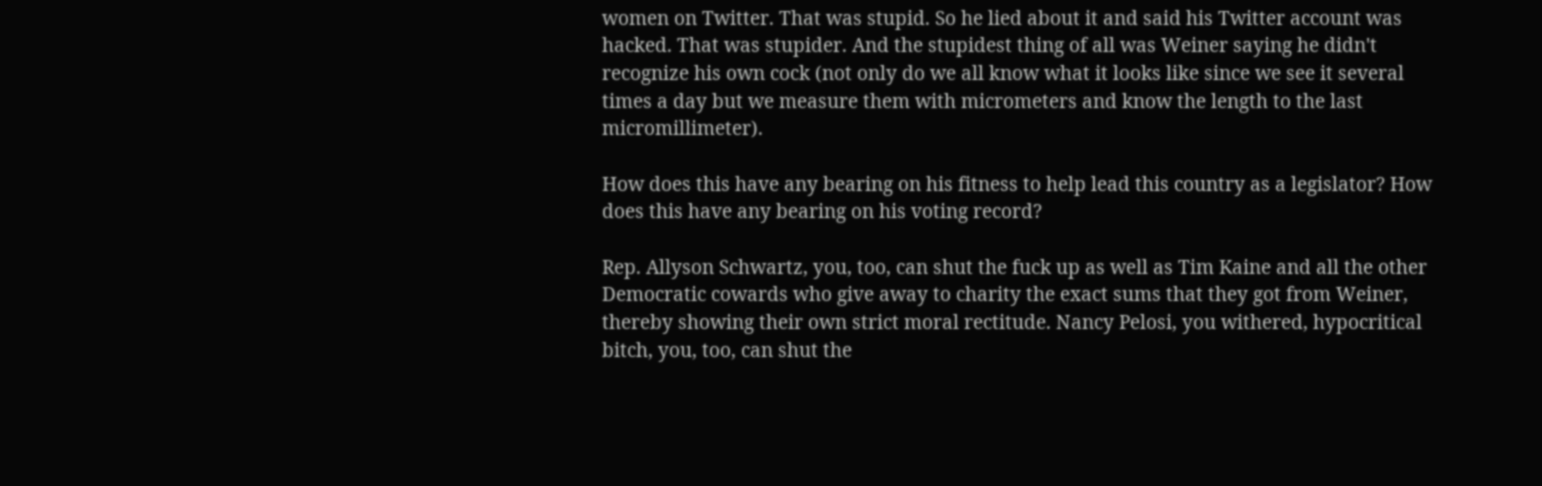women on Twitter. That was stupid. So he lied about it and said his Twitter account was hacked. That was stupider. And the stupidest thing of all was Weiner saying he didn't recognize his own cock (not only do we all know what it looks like since we see it several times a day but we measure them with micrometers and know the length to the last micromillimeter).

How does this have any bearing on his fitness to help lead this country as a legislator? How does this have any bearing on his voting record?

Rep. Allyson Schwartz, you, too, can shut the fuck up as well as Tim Kaine and all the other Democratic cowards who give away to charity the exact sums that they got from Weiner, thereby showing their own strict moral rectitude. Nancy Pelosi, you withered, hypocritical bitch, you, too, can shut the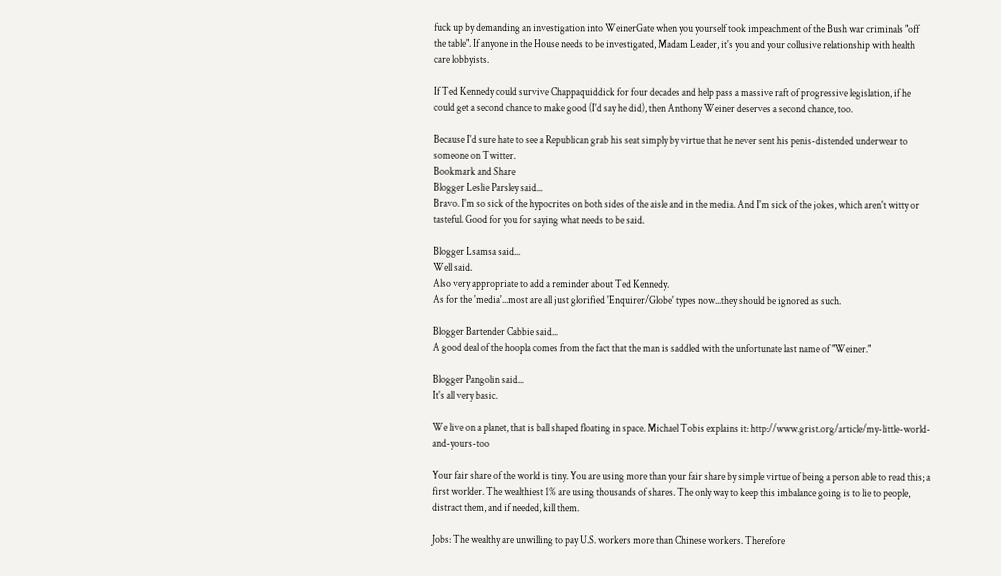fuck up by demanding an investigation into WeinerGate when you yourself took impeachment of the Bush war criminals "off the table". If anyone in the House needs to be investigated, Madam Leader, it's you and your collusive relationship with health care lobbyists.

If Ted Kennedy could survive Chappaquiddick for four decades and help pass a massive raft of progressive legislation, if he could get a second chance to make good (I'd say he did), then Anthony Weiner deserves a second chance, too.

Because I'd sure hate to see a Republican grab his seat simply by virtue that he never sent his penis-distended underwear to someone on Twitter.
Bookmark and Share
Blogger Leslie Parsley said...
Bravo. I'm so sick of the hypocrites on both sides of the aisle and in the media. And I'm sick of the jokes, which aren't witty or tasteful. Good for you for saying what needs to be said.

Blogger Lsamsa said...
Well said.
Also very appropriate to add a reminder about Ted Kennedy.
As for the 'media'...most are all just glorified 'Enquirer/Globe' types now...they should be ignored as such.

Blogger Bartender Cabbie said...
A good deal of the hoopla comes from the fact that the man is saddled with the unfortunate last name of "Weiner."

Blogger Pangolin said...
It's all very basic.

We live on a planet, that is ball shaped floating in space. Michael Tobis explains it: http://www.grist.org/article/my-little-world-and-yours-too

Your fair share of the world is tiny. You are using more than your fair share by simple virtue of being a person able to read this; a first worlder. The wealthiest 1% are using thousands of shares. The only way to keep this imbalance going is to lie to people, distract them, and if needed, kill them.

Jobs: The wealthy are unwilling to pay U.S. workers more than Chinese workers. Therefore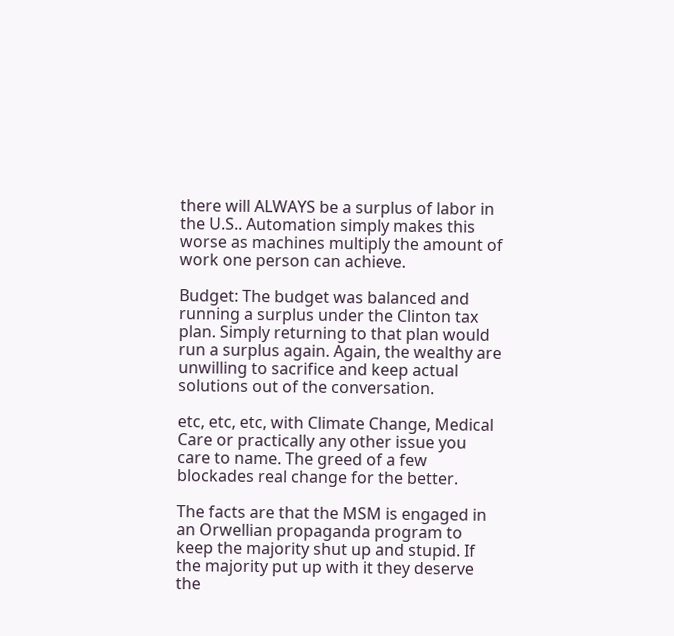there will ALWAYS be a surplus of labor in the U.S.. Automation simply makes this worse as machines multiply the amount of work one person can achieve.

Budget: The budget was balanced and running a surplus under the Clinton tax plan. Simply returning to that plan would run a surplus again. Again, the wealthy are unwilling to sacrifice and keep actual solutions out of the conversation.

etc, etc, etc, with Climate Change, Medical Care or practically any other issue you care to name. The greed of a few blockades real change for the better.

The facts are that the MSM is engaged in an Orwellian propaganda program to keep the majority shut up and stupid. If the majority put up with it they deserve the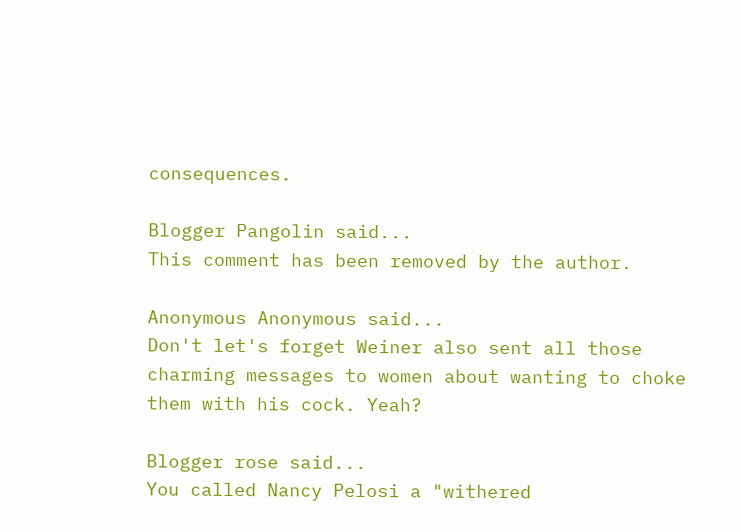consequences.

Blogger Pangolin said...
This comment has been removed by the author.

Anonymous Anonymous said...
Don't let's forget Weiner also sent all those charming messages to women about wanting to choke them with his cock. Yeah?

Blogger rose said...
You called Nancy Pelosi a "withered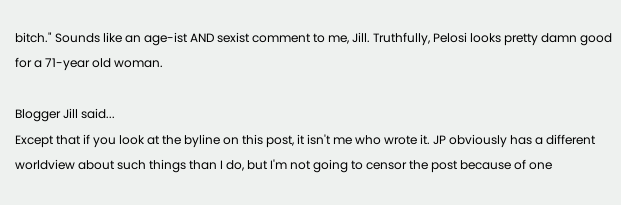bitch." Sounds like an age-ist AND sexist comment to me, Jill. Truthfully, Pelosi looks pretty damn good for a 71-year old woman.

Blogger Jill said...
Except that if you look at the byline on this post, it isn't me who wrote it. JP obviously has a different worldview about such things than I do, but I'm not going to censor the post because of one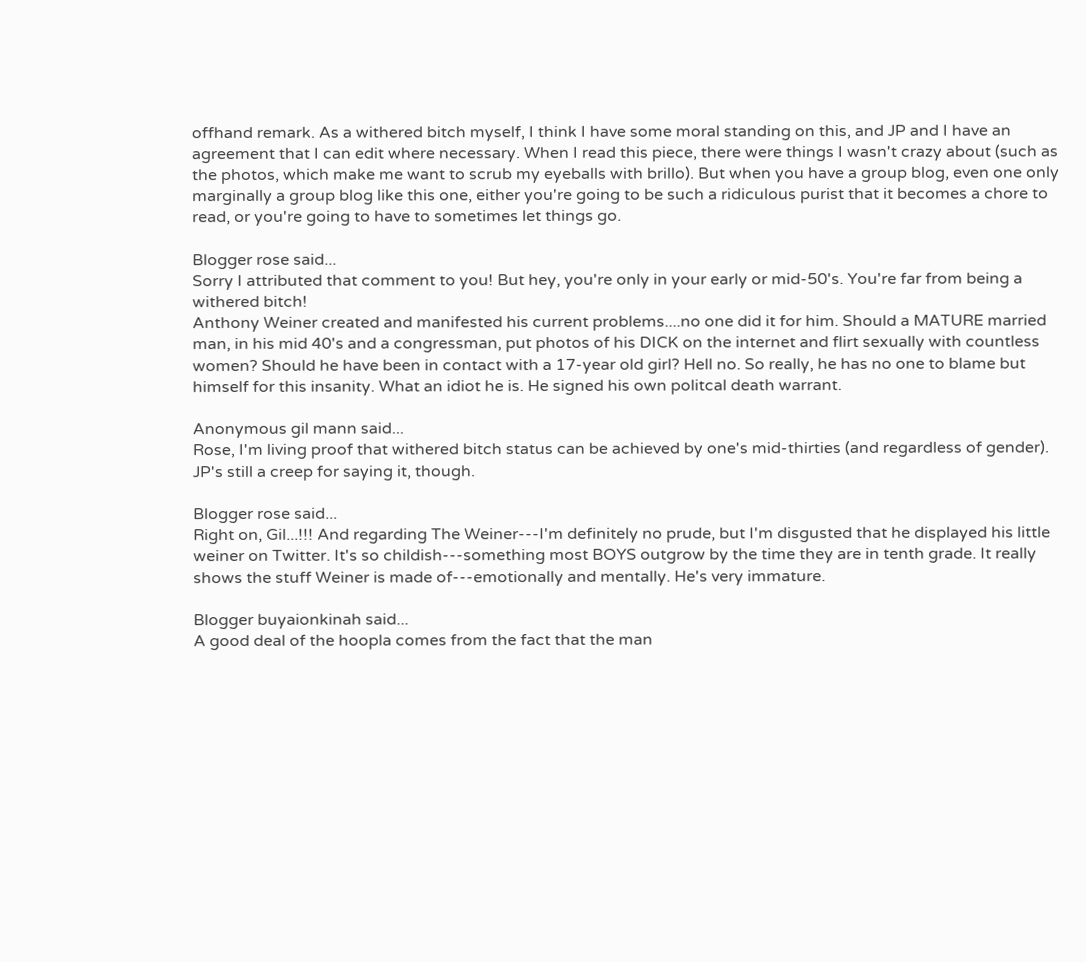offhand remark. As a withered bitch myself, I think I have some moral standing on this, and JP and I have an agreement that I can edit where necessary. When I read this piece, there were things I wasn't crazy about (such as the photos, which make me want to scrub my eyeballs with brillo). But when you have a group blog, even one only marginally a group blog like this one, either you're going to be such a ridiculous purist that it becomes a chore to read, or you're going to have to sometimes let things go.

Blogger rose said...
Sorry I attributed that comment to you! But hey, you're only in your early or mid-50's. You're far from being a withered bitch!
Anthony Weiner created and manifested his current problems....no one did it for him. Should a MATURE married man, in his mid 40's and a congressman, put photos of his DICK on the internet and flirt sexually with countless women? Should he have been in contact with a 17-year old girl? Hell no. So really, he has no one to blame but himself for this insanity. What an idiot he is. He signed his own politcal death warrant.

Anonymous gil mann said...
Rose, I'm living proof that withered bitch status can be achieved by one's mid-thirties (and regardless of gender). JP's still a creep for saying it, though.

Blogger rose said...
Right on, Gil...!!! And regarding The Weiner---I'm definitely no prude, but I'm disgusted that he displayed his little weiner on Twitter. It's so childish---something most BOYS outgrow by the time they are in tenth grade. It really shows the stuff Weiner is made of---emotionally and mentally. He's very immature.

Blogger buyaionkinah said...
A good deal of the hoopla comes from the fact that the man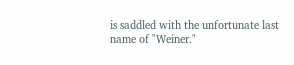is saddled with the unfortunate last name of "Weiner."